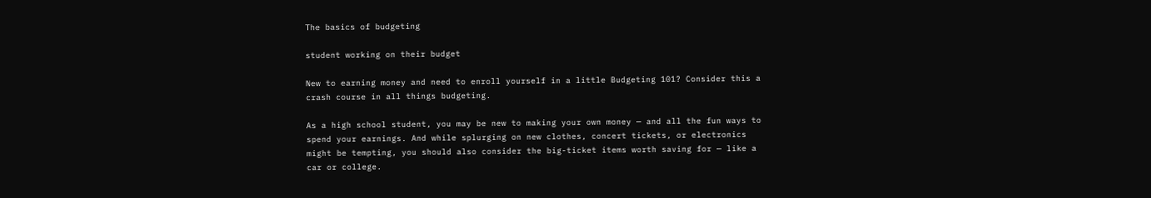The basics of budgeting

student working on their budget

New to earning money and need to enroll yourself in a little Budgeting 101? Consider this a crash course in all things budgeting.

As a high school student, you may be new to making your own money — and all the fun ways to spend your earnings. And while splurging on new clothes, concert tickets, or electronics might be tempting, you should also consider the big-ticket items worth saving for — like a car or college.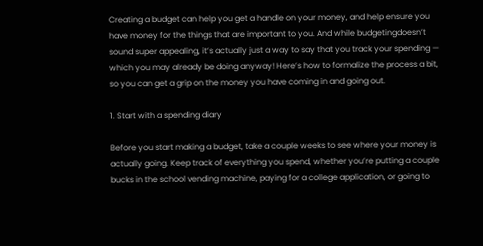Creating a budget can help you get a handle on your money, and help ensure you have money for the things that are important to you. And while budgetingdoesn’t sound super appealing, it’s actually just a way to say that you track your spending — which you may already be doing anyway! Here’s how to formalize the process a bit, so you can get a grip on the money you have coming in and going out.

1. Start with a spending diary

Before you start making a budget, take a couple weeks to see where your money is actually going. Keep track of everything you spend, whether you’re putting a couple bucks in the school vending machine, paying for a college application, or going to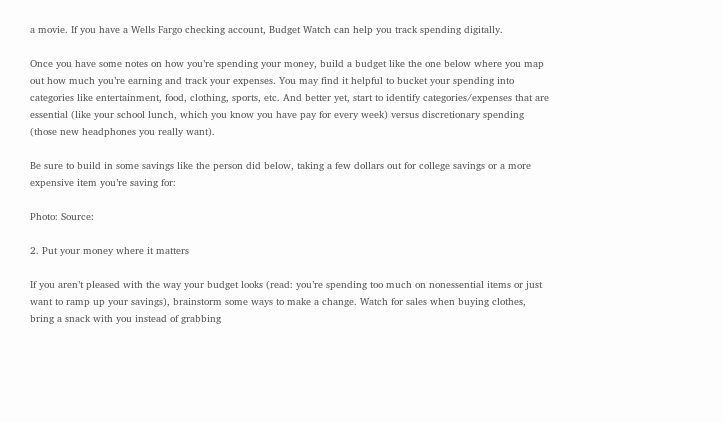a movie. If you have a Wells Fargo checking account, Budget Watch can help you track spending digitally.

Once you have some notes on how you’re spending your money, build a budget like the one below where you map out how much you’re earning and track your expenses. You may find it helpful to bucket your spending into categories like entertainment, food, clothing, sports, etc. And better yet, start to identify categories/expenses that are essential (like your school lunch, which you know you have pay for every week) versus discretionary spending (those new headphones you really want).

Be sure to build in some savings like the person did below, taking a few dollars out for college savings or a more expensive item you’re saving for:

Photo: Source:

2. Put your money where it matters

If you aren’t pleased with the way your budget looks (read: you’re spending too much on nonessential items or just want to ramp up your savings), brainstorm some ways to make a change. Watch for sales when buying clothes, bring a snack with you instead of grabbing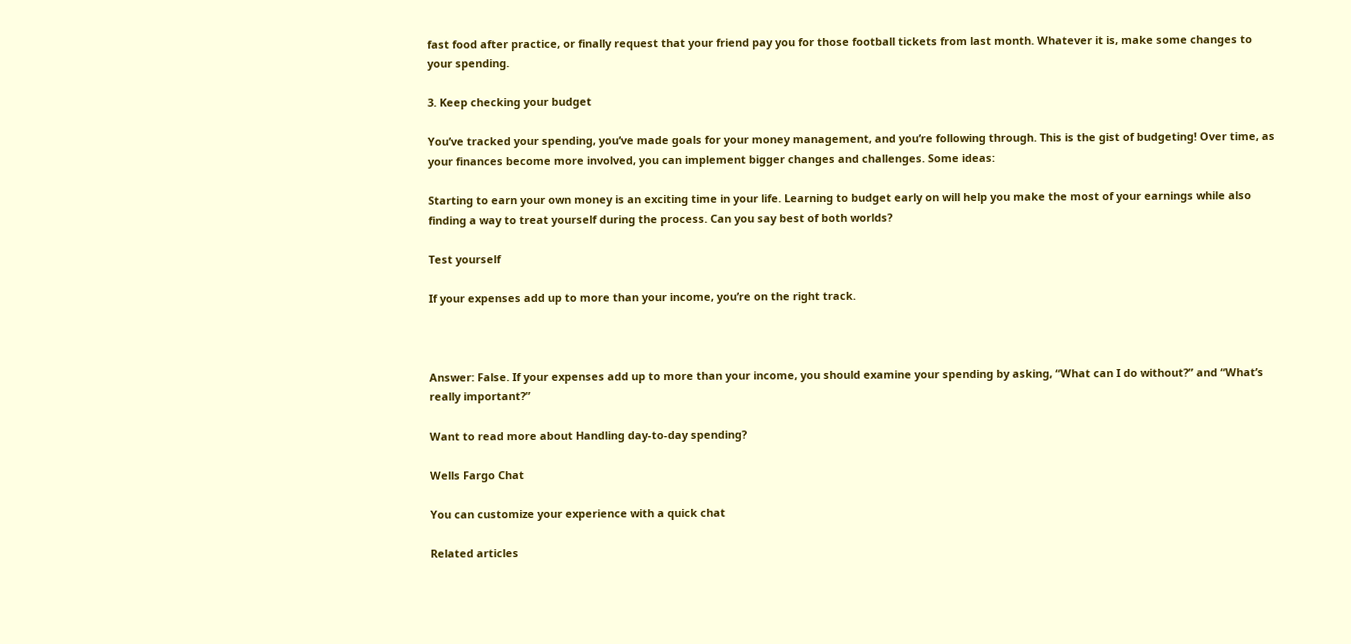fast food after practice, or finally request that your friend pay you for those football tickets from last month. Whatever it is, make some changes to your spending.

3. Keep checking your budget

You’ve tracked your spending, you’ve made goals for your money management, and you’re following through. This is the gist of budgeting! Over time, as your finances become more involved, you can implement bigger changes and challenges. Some ideas:

Starting to earn your own money is an exciting time in your life. Learning to budget early on will help you make the most of your earnings while also finding a way to treat yourself during the process. Can you say best of both worlds?

Test yourself

If your expenses add up to more than your income, you’re on the right track.



Answer: False. If your expenses add up to more than your income, you should examine your spending by asking, “What can I do without?” and “What’s really important?”

Want to read more about Handling day-to-day spending?

Wells Fargo Chat

You can customize your experience with a quick chat

Related articles